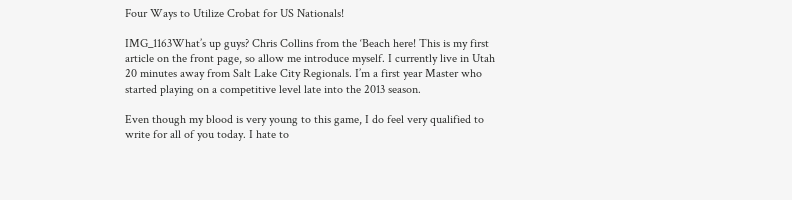Four Ways to Utilize Crobat for US Nationals!

IMG_1163What’s up guys? Chris Collins from the ‘Beach here! This is my first article on the front page, so allow me introduce myself. I currently live in Utah 20 minutes away from Salt Lake City Regionals. I’m a first year Master who started playing on a competitive level late into the 2013 season.

Even though my blood is very young to this game, I do feel very qualified to write for all of you today. I hate to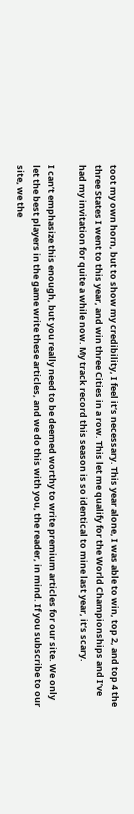toot my own horn, but to show my credibility, I feel it’s necessary. This year alone, I was able to win, top 2, and top 4 the three States I went to this year, and win three Cities in a row. This let me qualify for the World Championships and I’ve had my invitation for quite a while now. My track record this season is so identical to mine last year, it’s scary.

I can’t emphasize this enough, but you really need to be deemed worthy to write premium articles for our site. We only let the best players in the game write these articles, and we do this with you, the reader, in mind. If you subscribe to our site, we the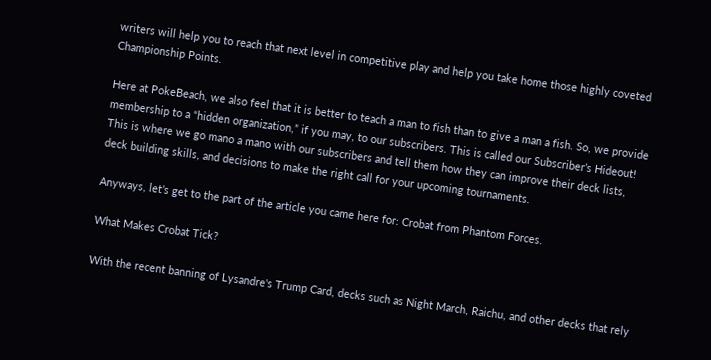writers will help you to reach that next level in competitive play and help you take home those highly coveted Championship Points.

Here at PokeBeach, we also feel that it is better to teach a man to fish than to give a man a fish. So, we provide membership to a “hidden organization,” if you may, to our subscribers. This is called our Subscriber’s Hideout! This is where we go mano a mano with our subscribers and tell them how they can improve their deck lists, deck building skills, and decisions to make the right call for your upcoming tournaments.

Anyways, let’s get to the part of the article you came here for: Crobat from Phantom Forces.

What Makes Crobat Tick?

With the recent banning of Lysandre's Trump Card, decks such as Night March, Raichu, and other decks that rely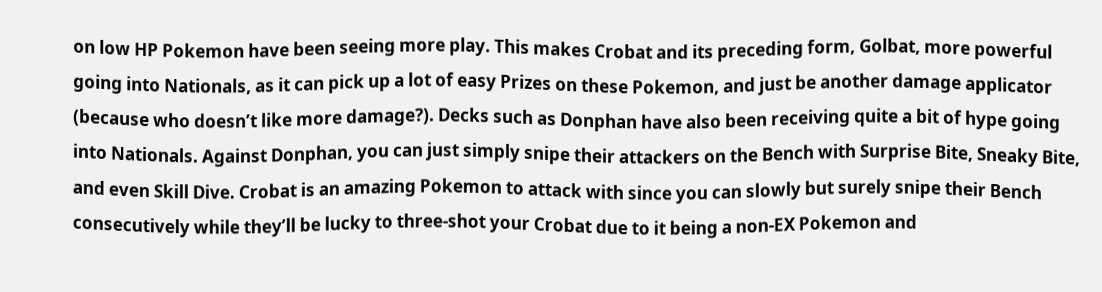on low HP Pokemon have been seeing more play. This makes Crobat and its preceding form, Golbat, more powerful going into Nationals, as it can pick up a lot of easy Prizes on these Pokemon, and just be another damage applicator (because who doesn’t like more damage?). Decks such as Donphan have also been receiving quite a bit of hype going into Nationals. Against Donphan, you can just simply snipe their attackers on the Bench with Surprise Bite, Sneaky Bite, and even Skill Dive. Crobat is an amazing Pokemon to attack with since you can slowly but surely snipe their Bench consecutively while they’ll be lucky to three-shot your Crobat due to it being a non-EX Pokemon and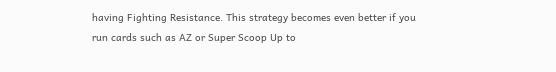having Fighting Resistance. This strategy becomes even better if you run cards such as AZ or Super Scoop Up to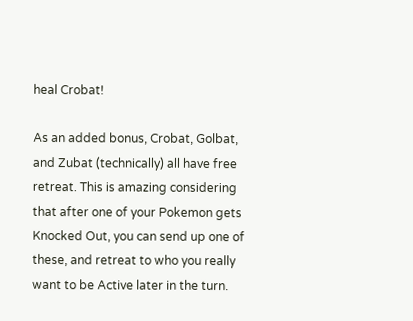heal Crobat!

As an added bonus, Crobat, Golbat, and Zubat (technically) all have free retreat. This is amazing considering that after one of your Pokemon gets Knocked Out, you can send up one of these, and retreat to who you really want to be Active later in the turn.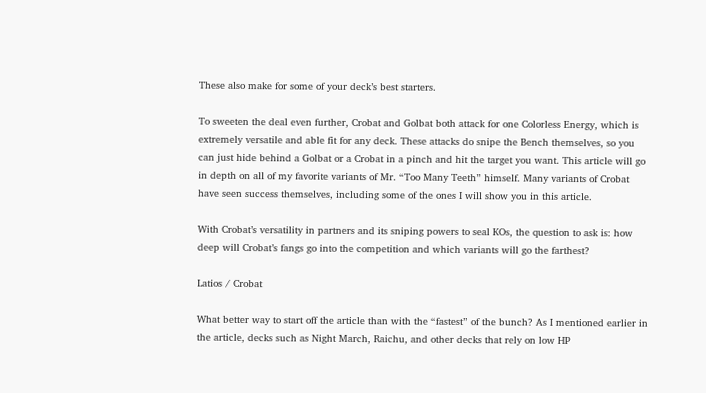These also make for some of your deck’s best starters.

To sweeten the deal even further, Crobat and Golbat both attack for one Colorless Energy, which is extremely versatile and able fit for any deck. These attacks do snipe the Bench themselves, so you can just hide behind a Golbat or a Crobat in a pinch and hit the target you want. This article will go in depth on all of my favorite variants of Mr. “Too Many Teeth” himself. Many variants of Crobat have seen success themselves, including some of the ones I will show you in this article.

With Crobat’s versatility in partners and its sniping powers to seal KOs, the question to ask is: how deep will Crobat’s fangs go into the competition and which variants will go the farthest?

Latios / Crobat

What better way to start off the article than with the “fastest” of the bunch? As I mentioned earlier in the article, decks such as Night March, Raichu, and other decks that rely on low HP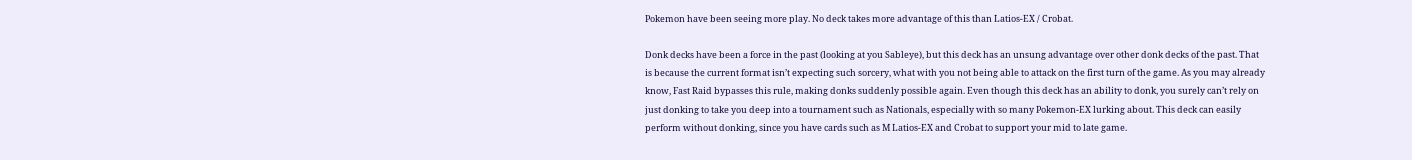Pokemon have been seeing more play. No deck takes more advantage of this than Latios-EX / Crobat.

Donk decks have been a force in the past (looking at you Sableye), but this deck has an unsung advantage over other donk decks of the past. That is because the current format isn’t expecting such sorcery, what with you not being able to attack on the first turn of the game. As you may already know, Fast Raid bypasses this rule, making donks suddenly possible again. Even though this deck has an ability to donk, you surely can’t rely on just donking to take you deep into a tournament such as Nationals, especially with so many Pokemon-EX lurking about. This deck can easily perform without donking, since you have cards such as M Latios-EX and Crobat to support your mid to late game.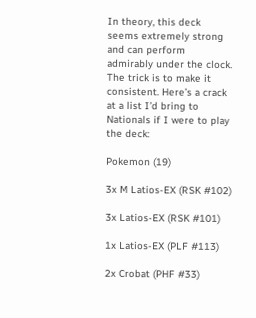In theory, this deck seems extremely strong and can perform admirably under the clock. The trick is to make it consistent. Here’s a crack at a list I’d bring to Nationals if I were to play the deck:

Pokemon (19)

3x M Latios-EX (RSK #102)

3x Latios-EX (RSK #101)

1x Latios-EX (PLF #113)

2x Crobat (PHF #33)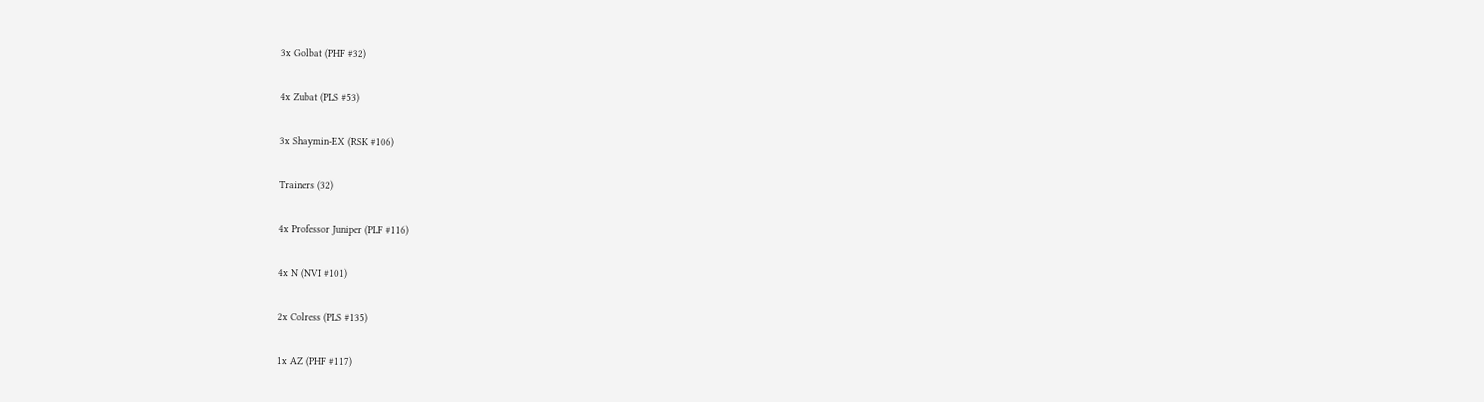3x Golbat (PHF #32)

4x Zubat (PLS #53)

3x Shaymin-EX (RSK #106)

Trainers (32)

4x Professor Juniper (PLF #116)

4x N (NVI #101)

2x Colress (PLS #135)

1x AZ (PHF #117)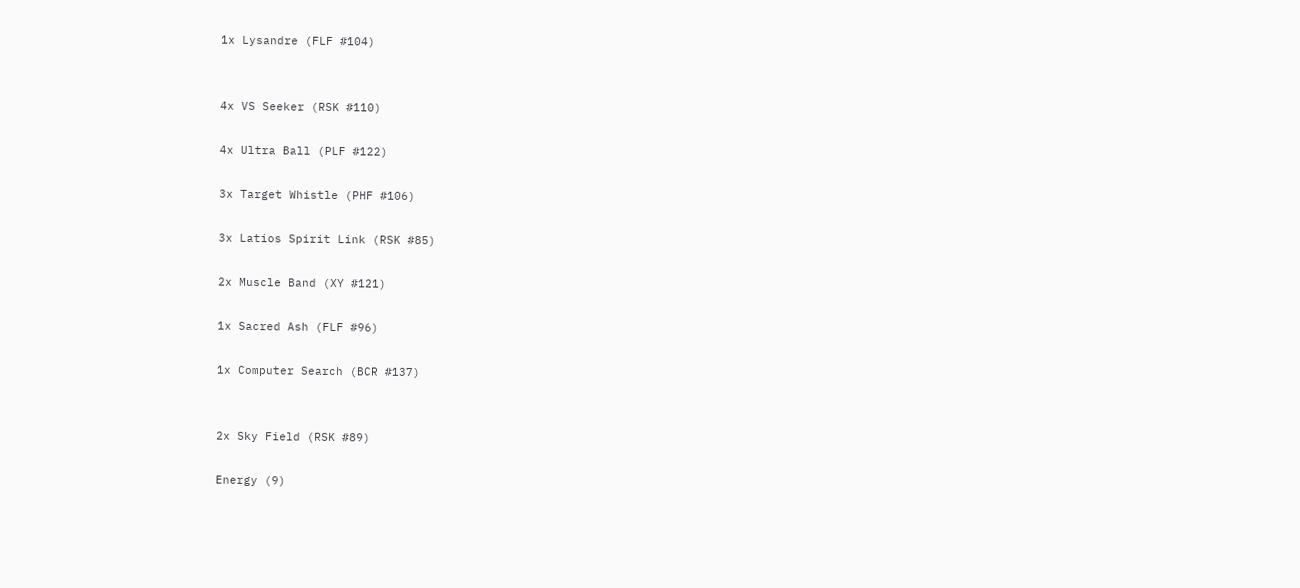1x Lysandre (FLF #104)


4x VS Seeker (RSK #110)

4x Ultra Ball (PLF #122)

3x Target Whistle (PHF #106)

3x Latios Spirit Link (RSK #85)

2x Muscle Band (XY #121)

1x Sacred Ash (FLF #96)

1x Computer Search (BCR #137)


2x Sky Field (RSK #89)

Energy (9)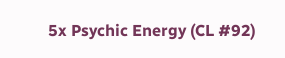5x Psychic Energy (CL #92)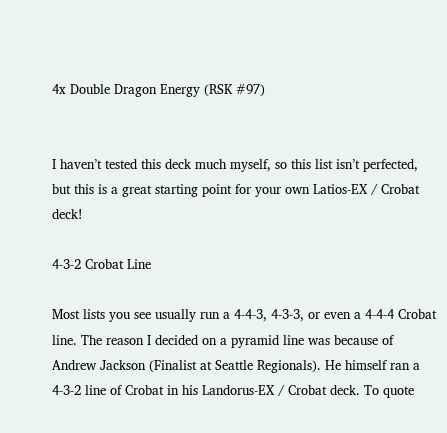4x Double Dragon Energy (RSK #97)


I haven’t tested this deck much myself, so this list isn’t perfected, but this is a great starting point for your own Latios-EX / Crobat deck!

4-3-2 Crobat Line

Most lists you see usually run a 4-4-3, 4-3-3, or even a 4-4-4 Crobat line. The reason I decided on a pyramid line was because of Andrew Jackson (Finalist at Seattle Regionals). He himself ran a 4-3-2 line of Crobat in his Landorus-EX / Crobat deck. To quote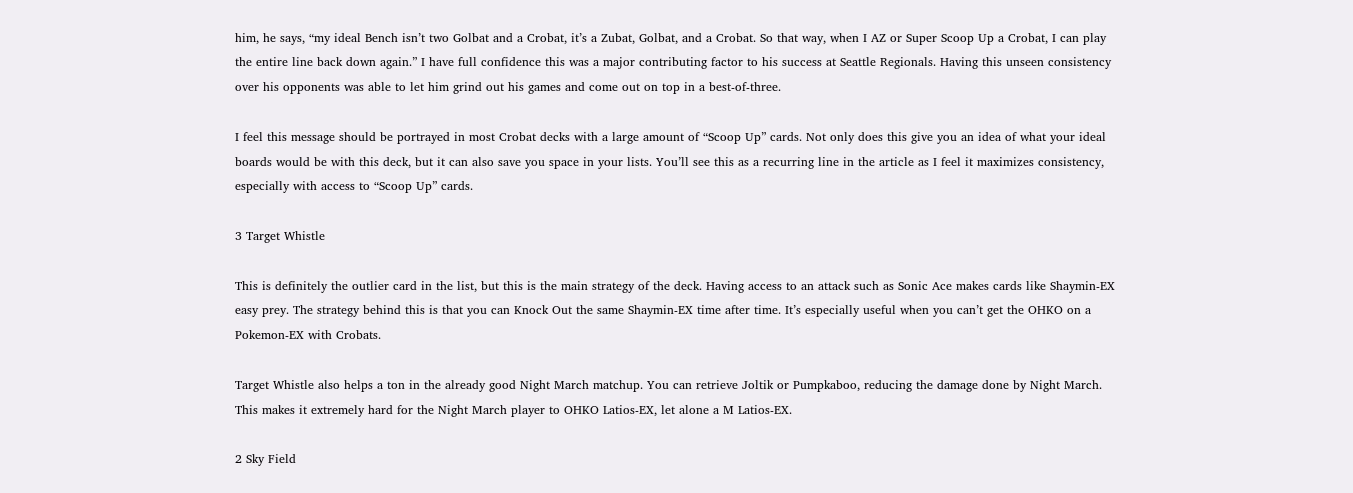him, he says, “my ideal Bench isn’t two Golbat and a Crobat, it’s a Zubat, Golbat, and a Crobat. So that way, when I AZ or Super Scoop Up a Crobat, I can play the entire line back down again.” I have full confidence this was a major contributing factor to his success at Seattle Regionals. Having this unseen consistency over his opponents was able to let him grind out his games and come out on top in a best-of-three.

I feel this message should be portrayed in most Crobat decks with a large amount of “Scoop Up” cards. Not only does this give you an idea of what your ideal boards would be with this deck, but it can also save you space in your lists. You’ll see this as a recurring line in the article as I feel it maximizes consistency, especially with access to “Scoop Up” cards.

3 Target Whistle

This is definitely the outlier card in the list, but this is the main strategy of the deck. Having access to an attack such as Sonic Ace makes cards like Shaymin-EX easy prey. The strategy behind this is that you can Knock Out the same Shaymin-EX time after time. It’s especially useful when you can’t get the OHKO on a Pokemon-EX with Crobats.

Target Whistle also helps a ton in the already good Night March matchup. You can retrieve Joltik or Pumpkaboo, reducing the damage done by Night March. This makes it extremely hard for the Night March player to OHKO Latios-EX, let alone a M Latios-EX.

2 Sky Field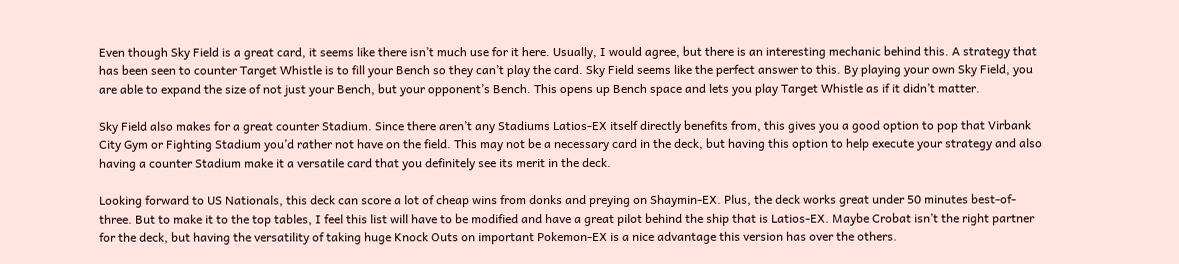Even though Sky Field is a great card, it seems like there isn’t much use for it here. Usually, I would agree, but there is an interesting mechanic behind this. A strategy that has been seen to counter Target Whistle is to fill your Bench so they can’t play the card. Sky Field seems like the perfect answer to this. By playing your own Sky Field, you are able to expand the size of not just your Bench, but your opponent’s Bench. This opens up Bench space and lets you play Target Whistle as if it didn’t matter.

Sky Field also makes for a great counter Stadium. Since there aren’t any Stadiums Latios-EX itself directly benefits from, this gives you a good option to pop that Virbank City Gym or Fighting Stadium you’d rather not have on the field. This may not be a necessary card in the deck, but having this option to help execute your strategy and also having a counter Stadium make it a versatile card that you definitely see its merit in the deck.

Looking forward to US Nationals, this deck can score a lot of cheap wins from donks and preying on Shaymin-EX. Plus, the deck works great under 50 minutes best-of-three. But to make it to the top tables, I feel this list will have to be modified and have a great pilot behind the ship that is Latios-EX. Maybe Crobat isn’t the right partner for the deck, but having the versatility of taking huge Knock Outs on important Pokemon-EX is a nice advantage this version has over the others.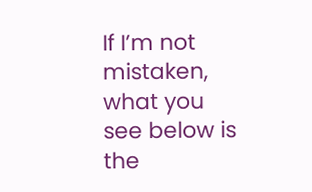If I’m not mistaken, what you see below is the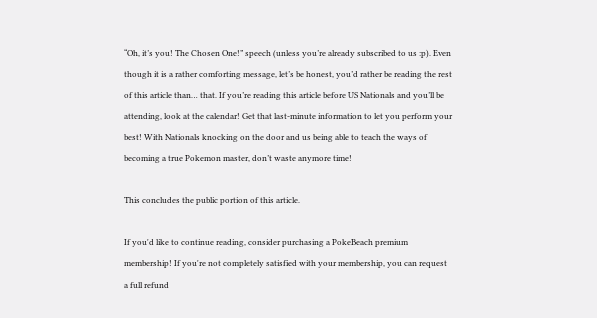“Oh, it’s you! The Chosen One!” speech (unless you’re already subscribed to us :p). Even though it is a rather comforting message, let’s be honest, you’d rather be reading the rest of this article than… that. If you’re reading this article before US Nationals and you’ll be attending, look at the calendar! Get that last-minute information to let you perform your best! With Nationals knocking on the door and us being able to teach the ways of becoming a true Pokemon master, don’t waste anymore time!

This concludes the public portion of this article.

If you'd like to continue reading, consider purchasing a PokeBeach premium membership! If you're not completely satisfied with your membership, you can request a full refund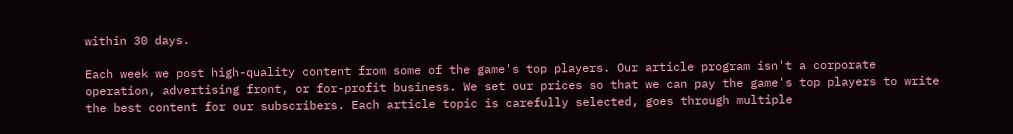within 30 days.

Each week we post high-quality content from some of the game's top players. Our article program isn't a corporate operation, advertising front, or for-profit business. We set our prices so that we can pay the game's top players to write the best content for our subscribers. Each article topic is carefully selected, goes through multiple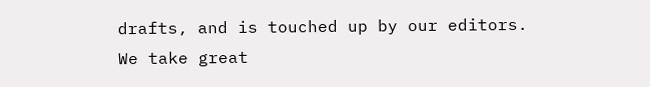drafts, and is touched up by our editors. We take great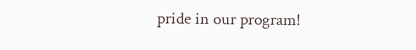pride in our program!